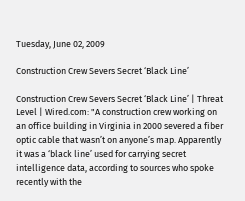Tuesday, June 02, 2009

Construction Crew Severs Secret ‘Black Line’

Construction Crew Severs Secret ‘Black Line’ | Threat Level | Wired.com: "A construction crew working on an office building in Virginia in 2000 severed a fiber optic cable that wasn’t on anyone’s map. Apparently it was a ‘black line’ used for carrying secret intelligence data, according to sources who spoke recently with the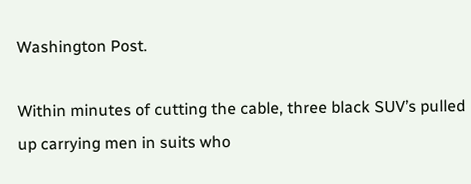Washington Post.

Within minutes of cutting the cable, three black SUV’s pulled up carrying men in suits who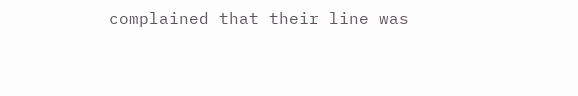complained that their line was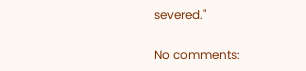severed."

No comments: